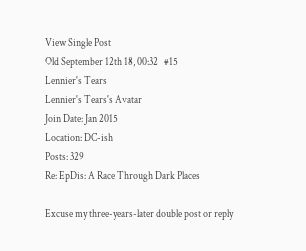View Single Post
Old September 12th 18, 00:32   #15
Lennier's Tears
Lennier's Tears's Avatar
Join Date: Jan 2015
Location: DC-ish
Posts: 329
Re: EpDis: A Race Through Dark Places

Excuse my three-years-later double post or reply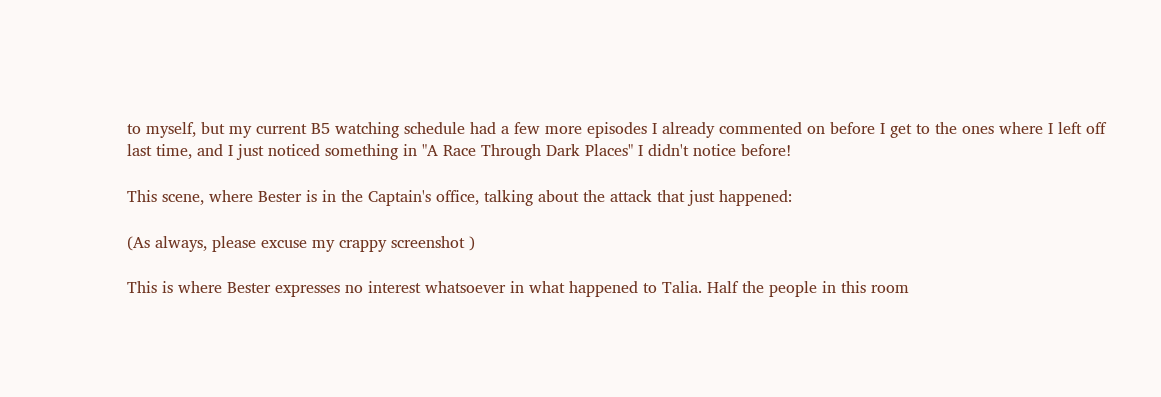to myself, but my current B5 watching schedule had a few more episodes I already commented on before I get to the ones where I left off last time, and I just noticed something in "A Race Through Dark Places" I didn't notice before!

This scene, where Bester is in the Captain's office, talking about the attack that just happened:

(As always, please excuse my crappy screenshot )

This is where Bester expresses no interest whatsoever in what happened to Talia. Half the people in this room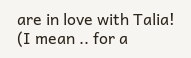are in love with Talia! (I mean .. for a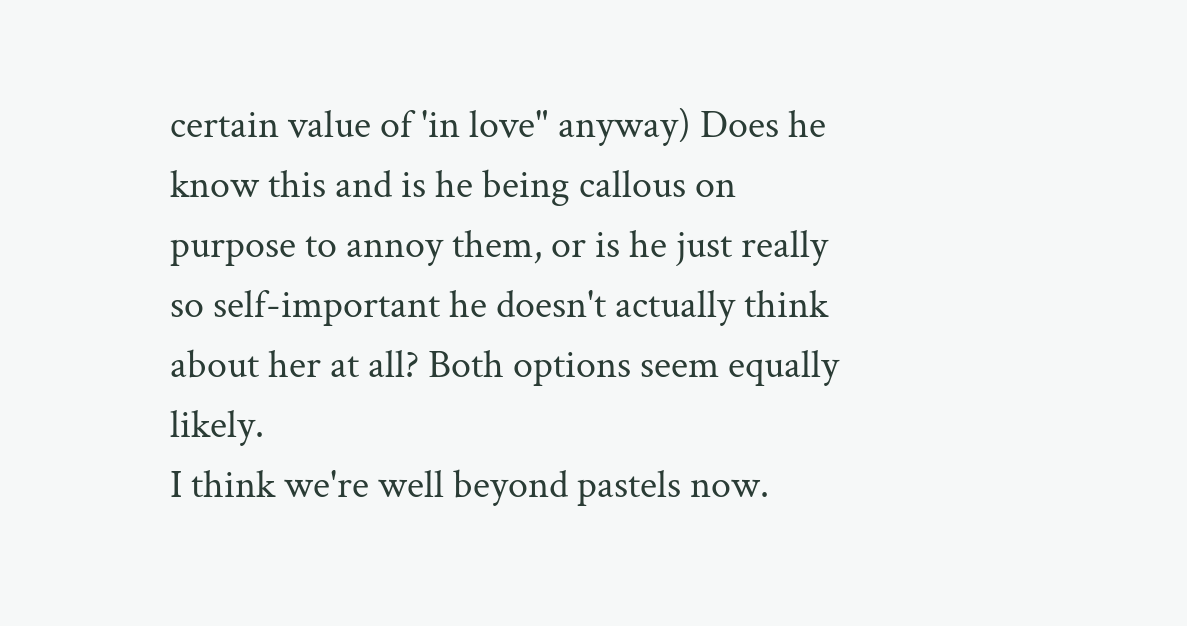certain value of 'in love" anyway) Does he know this and is he being callous on purpose to annoy them, or is he just really so self-important he doesn't actually think about her at all? Both options seem equally likely.
I think we're well beyond pastels now.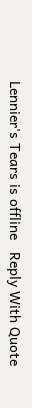Lennier's Tears is offline   Reply With Quote